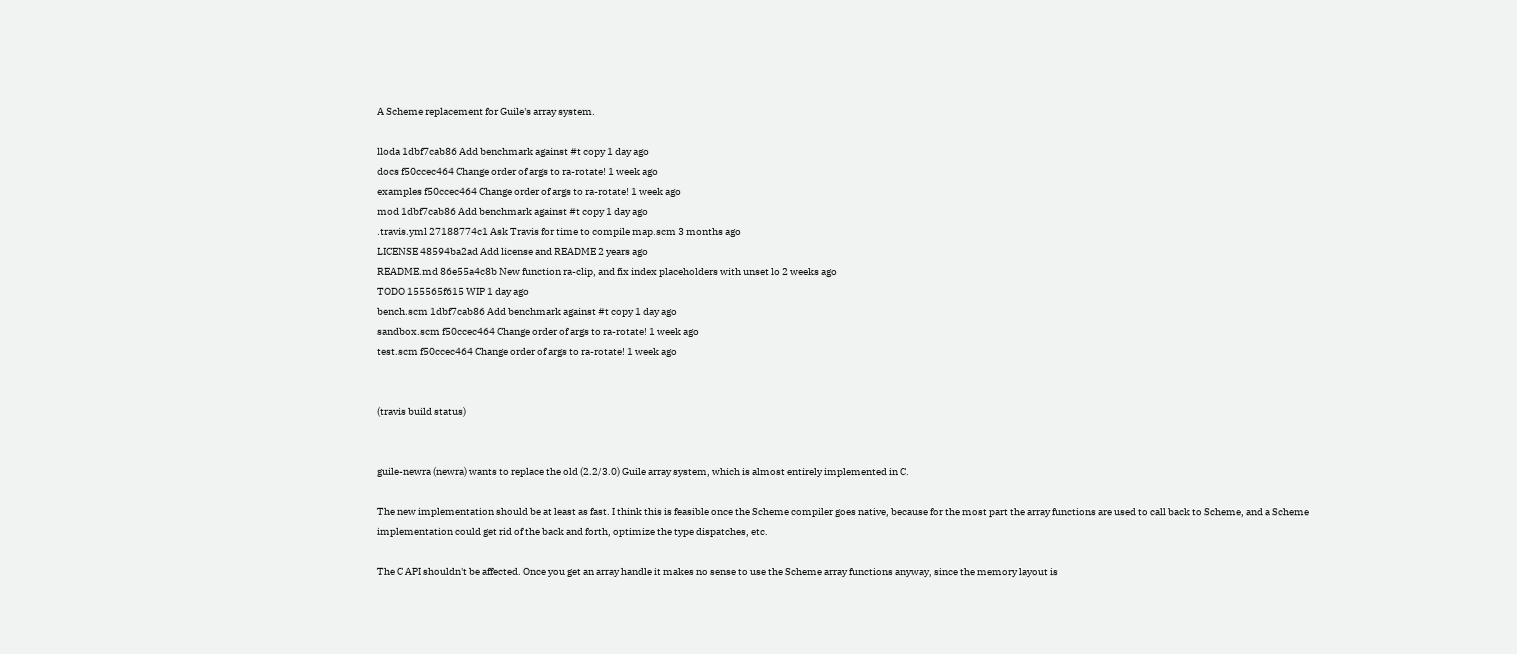A Scheme replacement for Guile's array system.

lloda 1dbf7cab86 Add benchmark against #t copy 1 day ago
docs f50ccec464 Change order of args to ra-rotate! 1 week ago
examples f50ccec464 Change order of args to ra-rotate! 1 week ago
mod 1dbf7cab86 Add benchmark against #t copy 1 day ago
.travis.yml 27188774c1 Ask Travis for time to compile map.scm 3 months ago
LICENSE 48594ba2ad Add license and README 2 years ago
README.md 86e55a4c8b New function ra-clip, and fix index placeholders with unset lo 2 weeks ago
TODO 155565f615 WIP 1 day ago
bench.scm 1dbf7cab86 Add benchmark against #t copy 1 day ago
sandbox.scm f50ccec464 Change order of args to ra-rotate! 1 week ago
test.scm f50ccec464 Change order of args to ra-rotate! 1 week ago


(travis build status)


guile-newra (newra) wants to replace the old (2.2/3.0) Guile array system, which is almost entirely implemented in C.

The new implementation should be at least as fast. I think this is feasible once the Scheme compiler goes native, because for the most part the array functions are used to call back to Scheme, and a Scheme implementation could get rid of the back and forth, optimize the type dispatches, etc.

The C API shouldn't be affected. Once you get an array handle it makes no sense to use the Scheme array functions anyway, since the memory layout is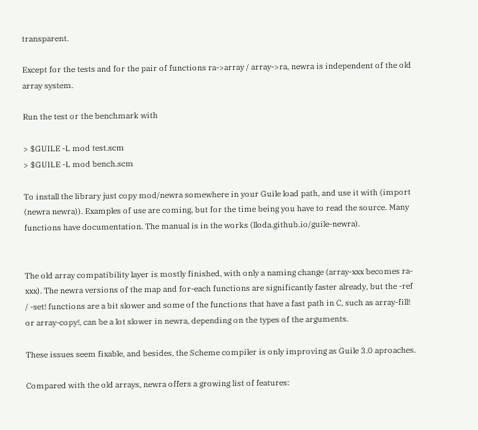transparent.

Except for the tests and for the pair of functions ra->array / array->ra, newra is independent of the old array system.

Run the test or the benchmark with

> $GUILE -L mod test.scm
> $GUILE -L mod bench.scm

To install the library just copy mod/newra somewhere in your Guile load path, and use it with (import (newra newra)). Examples of use are coming, but for the time being you have to read the source. Many functions have documentation. The manual is in the works (lloda.github.io/guile-newra).


The old array compatibility layer is mostly finished, with only a naming change (array-xxx becomes ra-xxx). The newra versions of the map and for-each functions are significantly faster already, but the -ref / -set! functions are a bit slower and some of the functions that have a fast path in C, such as array-fill! or array-copy!, can be a lot slower in newra, depending on the types of the arguments.

These issues seem fixable, and besides, the Scheme compiler is only improving as Guile 3.0 aproaches.

Compared with the old arrays, newra offers a growing list of features: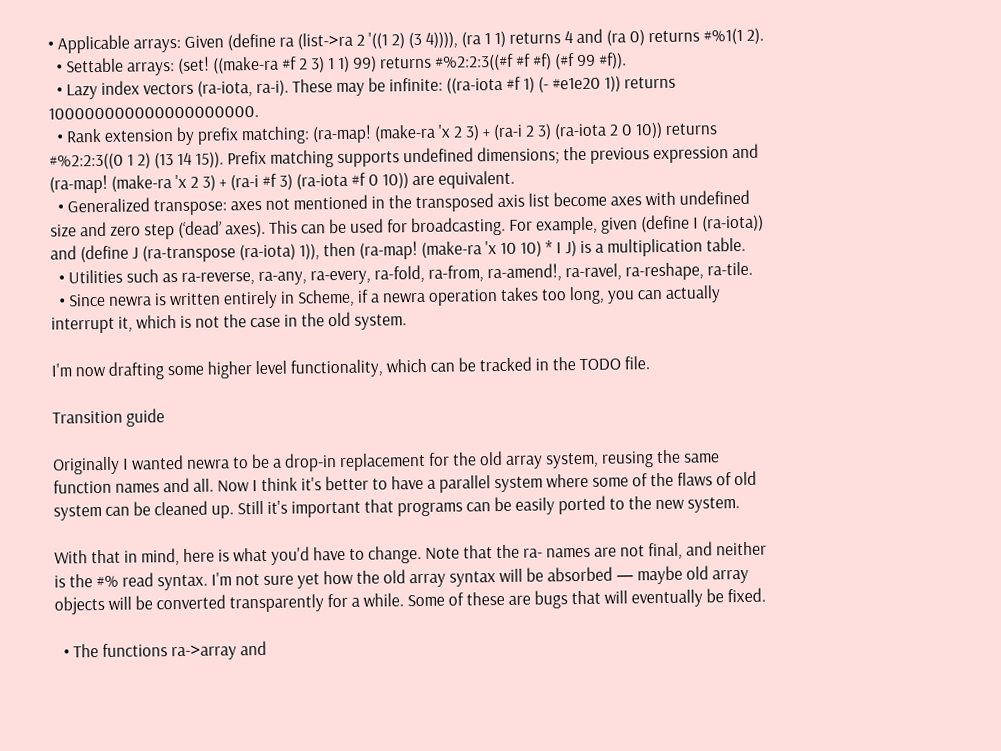• Applicable arrays: Given (define ra (list->ra 2 '((1 2) (3 4)))), (ra 1 1) returns 4 and (ra 0) returns #%1(1 2).
  • Settable arrays: (set! ((make-ra #f 2 3) 1 1) 99) returns #%2:2:3((#f #f #f) (#f 99 #f)).
  • Lazy index vectors (ra-iota, ra-i). These may be infinite: ((ra-iota #f 1) (- #e1e20 1)) returns 100000000000000000000.
  • Rank extension by prefix matching: (ra-map! (make-ra 'x 2 3) + (ra-i 2 3) (ra-iota 2 0 10)) returns #%2:2:3((0 1 2) (13 14 15)). Prefix matching supports undefined dimensions; the previous expression and (ra-map! (make-ra 'x 2 3) + (ra-i #f 3) (ra-iota #f 0 10)) are equivalent.
  • Generalized transpose: axes not mentioned in the transposed axis list become axes with undefined size and zero step (‘dead’ axes). This can be used for broadcasting. For example, given (define I (ra-iota)) and (define J (ra-transpose (ra-iota) 1)), then (ra-map! (make-ra 'x 10 10) * I J) is a multiplication table.
  • Utilities such as ra-reverse, ra-any, ra-every, ra-fold, ra-from, ra-amend!, ra-ravel, ra-reshape, ra-tile.
  • Since newra is written entirely in Scheme, if a newra operation takes too long, you can actually interrupt it, which is not the case in the old system.

I'm now drafting some higher level functionality, which can be tracked in the TODO file.

Transition guide

Originally I wanted newra to be a drop-in replacement for the old array system, reusing the same function names and all. Now I think it's better to have a parallel system where some of the flaws of old system can be cleaned up. Still it's important that programs can be easily ported to the new system.

With that in mind, here is what you'd have to change. Note that the ra- names are not final, and neither is the #% read syntax. I'm not sure yet how the old array syntax will be absorbed — maybe old array objects will be converted transparently for a while. Some of these are bugs that will eventually be fixed.

  • The functions ra->array and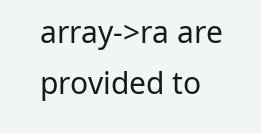array->ra are provided to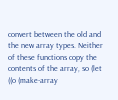convert between the old and the new array types. Neither of these functions copy the contents of the array, so (let ((o (make-array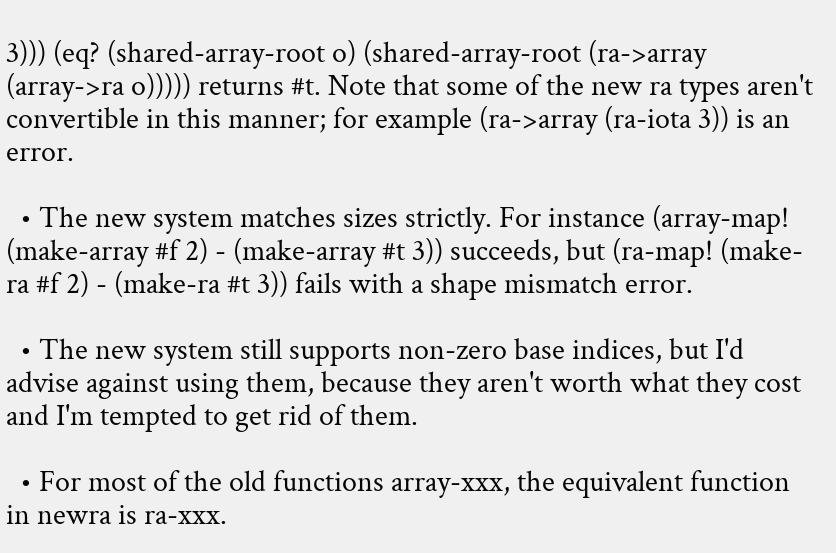3))) (eq? (shared-array-root o) (shared-array-root (ra->array (array->ra o))))) returns #t. Note that some of the new ra types aren't convertible in this manner; for example (ra->array (ra-iota 3)) is an error.

  • The new system matches sizes strictly. For instance (array-map! (make-array #f 2) - (make-array #t 3)) succeeds, but (ra-map! (make-ra #f 2) - (make-ra #t 3)) fails with a shape mismatch error.

  • The new system still supports non-zero base indices, but I'd advise against using them, because they aren't worth what they cost and I'm tempted to get rid of them.

  • For most of the old functions array-xxx, the equivalent function in newra is ra-xxx.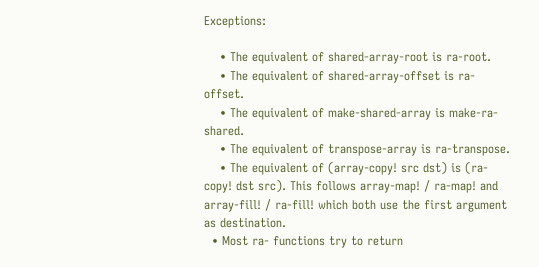Exceptions:

    • The equivalent of shared-array-root is ra-root.
    • The equivalent of shared-array-offset is ra-offset.
    • The equivalent of make-shared-array is make-ra-shared.
    • The equivalent of transpose-array is ra-transpose.
    • The equivalent of (array-copy! src dst) is (ra-copy! dst src). This follows array-map! / ra-map! and array-fill! / ra-fill! which both use the first argument as destination.
  • Most ra- functions try to return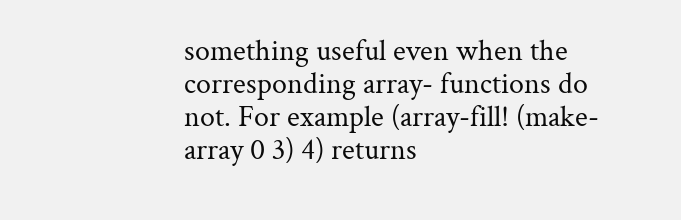something useful even when the corresponding array- functions do not. For example (array-fill! (make-array 0 3) 4) returns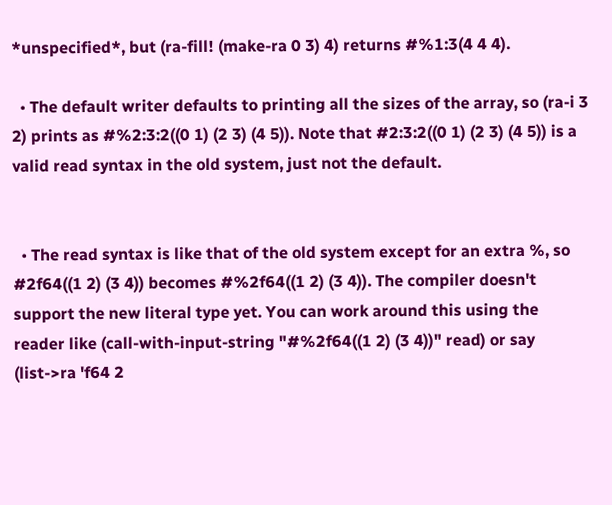*unspecified*, but (ra-fill! (make-ra 0 3) 4) returns #%1:3(4 4 4).

  • The default writer defaults to printing all the sizes of the array, so (ra-i 3 2) prints as #%2:3:2((0 1) (2 3) (4 5)). Note that #2:3:2((0 1) (2 3) (4 5)) is a valid read syntax in the old system, just not the default.


  • The read syntax is like that of the old system except for an extra %, so #2f64((1 2) (3 4)) becomes #%2f64((1 2) (3 4)). The compiler doesn't support the new literal type yet. You can work around this using the reader like (call-with-input-string "#%2f64((1 2) (3 4))" read) or say (list->ra 'f64 2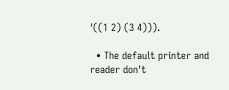'((1 2) (3 4))).

  • The default printer and reader don't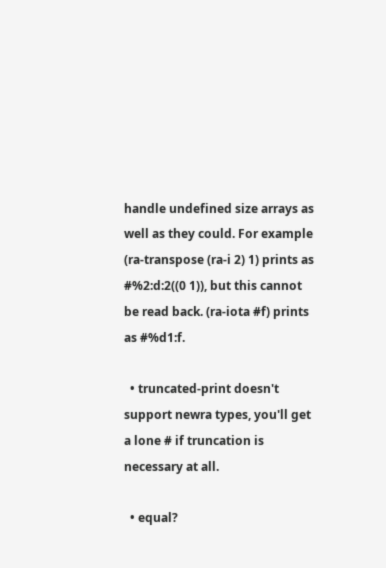handle undefined size arrays as well as they could. For example (ra-transpose (ra-i 2) 1) prints as #%2:d:2((0 1)), but this cannot be read back. (ra-iota #f) prints as #%d1:f.

  • truncated-print doesn't support newra types, you'll get a lone # if truncation is necessary at all.

  • equal?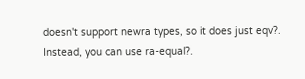doesn't support newra types, so it does just eqv?. Instead, you can use ra-equal?.